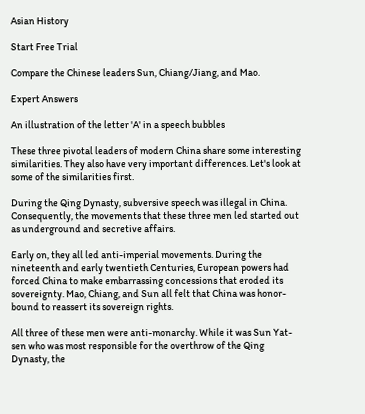Asian History

Start Free Trial

Compare the Chinese leaders Sun, Chiang/Jiang, and Mao.

Expert Answers

An illustration of the letter 'A' in a speech bubbles

These three pivotal leaders of modern China share some interesting similarities. They also have very important differences. Let's look at some of the similarities first.

During the Qing Dynasty, subversive speech was illegal in China. Consequently, the movements that these three men led started out as underground and secretive affairs.

Early on, they all led anti-imperial movements. During the nineteenth and early twentieth Centuries, European powers had forced China to make embarrassing concessions that eroded its sovereignty. Mao, Chiang, and Sun all felt that China was honor-bound to reassert its sovereign rights.

All three of these men were anti-monarchy. While it was Sun Yat-sen who was most responsible for the overthrow of the Qing Dynasty, the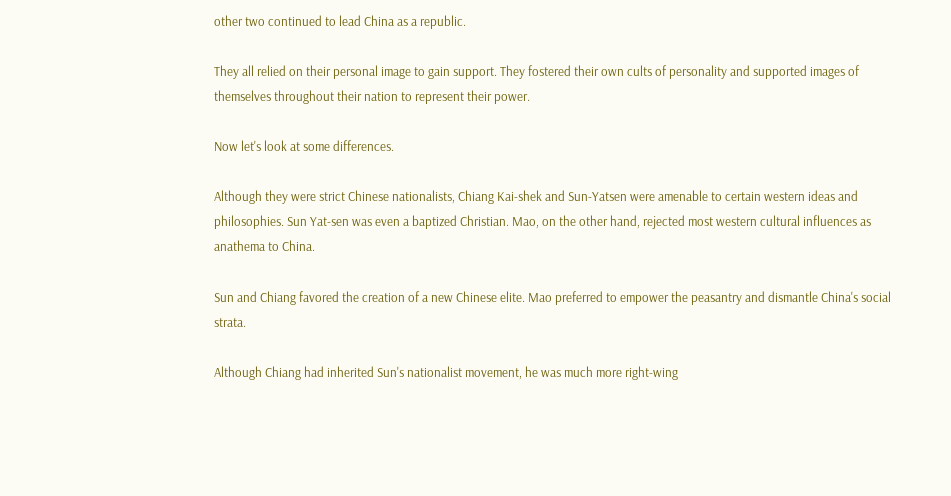other two continued to lead China as a republic.

They all relied on their personal image to gain support. They fostered their own cults of personality and supported images of themselves throughout their nation to represent their power.

Now let's look at some differences.

Although they were strict Chinese nationalists, Chiang Kai-shek and Sun-Yatsen were amenable to certain western ideas and philosophies. Sun Yat-sen was even a baptized Christian. Mao, on the other hand, rejected most western cultural influences as anathema to China.

Sun and Chiang favored the creation of a new Chinese elite. Mao preferred to empower the peasantry and dismantle China's social strata.

Although Chiang had inherited Sun's nationalist movement, he was much more right-wing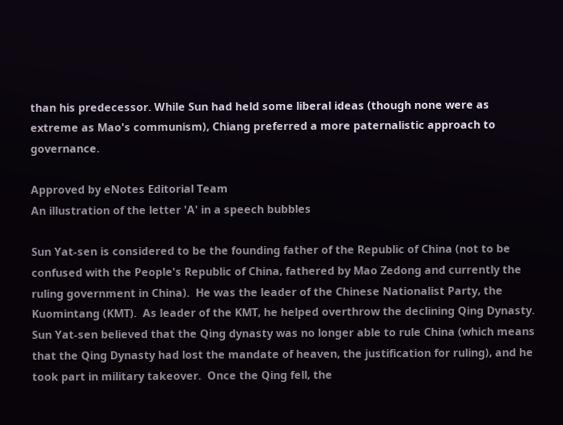than his predecessor. While Sun had held some liberal ideas (though none were as extreme as Mao's communism), Chiang preferred a more paternalistic approach to governance.

Approved by eNotes Editorial Team
An illustration of the letter 'A' in a speech bubbles

Sun Yat-sen is considered to be the founding father of the Republic of China (not to be confused with the People's Republic of China, fathered by Mao Zedong and currently the ruling government in China).  He was the leader of the Chinese Nationalist Party, the Kuomintang (KMT).  As leader of the KMT, he helped overthrow the declining Qing Dynasty.  Sun Yat-sen believed that the Qing dynasty was no longer able to rule China (which means that the Qing Dynasty had lost the mandate of heaven, the justification for ruling), and he took part in military takeover.  Once the Qing fell, the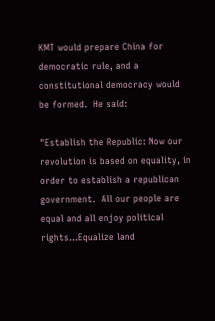KMT would prepare China for democratic rule, and a constitutional democracy would be formed.  He said:

"Establish the Republic: Now our revolution is based on equality, in order to establish a republican government.  All our people are equal and all enjoy political rights...Equalize land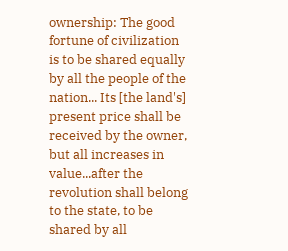ownership: The good fortune of civilization is to be shared equally by all the people of the nation... Its [the land's] present price shall be received by the owner, but all increases in value...after the revolution shall belong to the state, to be shared by all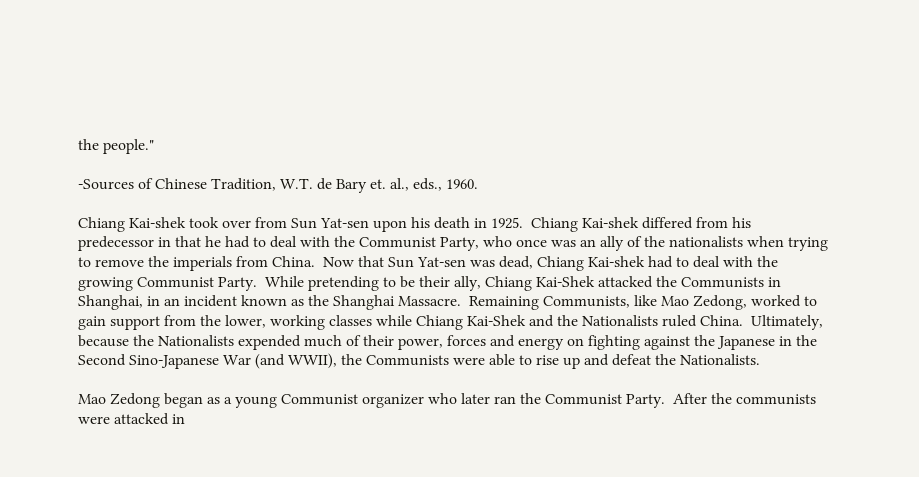the people."

-Sources of Chinese Tradition, W.T. de Bary et. al., eds., 1960.

Chiang Kai-shek took over from Sun Yat-sen upon his death in 1925.  Chiang Kai-shek differed from his predecessor in that he had to deal with the Communist Party, who once was an ally of the nationalists when trying to remove the imperials from China.  Now that Sun Yat-sen was dead, Chiang Kai-shek had to deal with the growing Communist Party.  While pretending to be their ally, Chiang Kai-Shek attacked the Communists in Shanghai, in an incident known as the Shanghai Massacre.  Remaining Communists, like Mao Zedong, worked to gain support from the lower, working classes while Chiang Kai-Shek and the Nationalists ruled China.  Ultimately, because the Nationalists expended much of their power, forces and energy on fighting against the Japanese in the Second Sino-Japanese War (and WWII), the Communists were able to rise up and defeat the Nationalists.

Mao Zedong began as a young Communist organizer who later ran the Communist Party.  After the communists were attacked in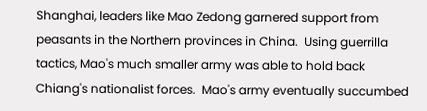Shanghai, leaders like Mao Zedong garnered support from peasants in the Northern provinces in China.  Using guerrilla tactics, Mao's much smaller army was able to hold back Chiang's nationalist forces.  Mao's army eventually succumbed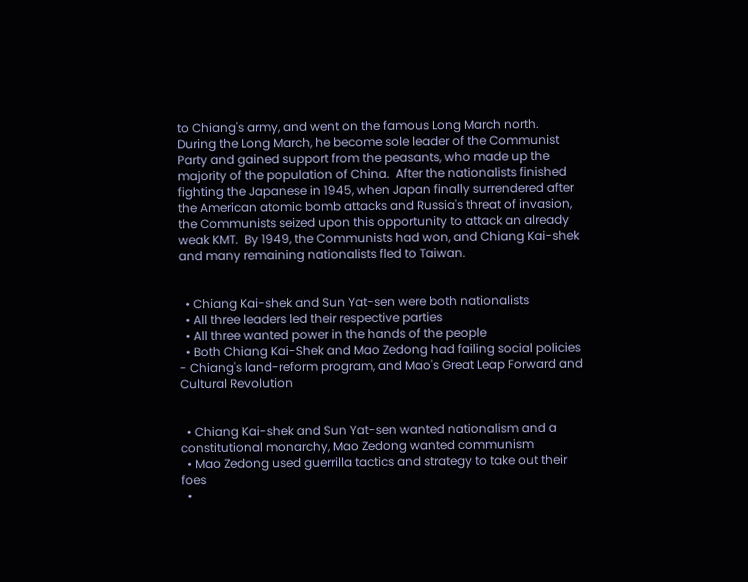to Chiang's army, and went on the famous Long March north.  During the Long March, he become sole leader of the Communist Party and gained support from the peasants, who made up the majority of the population of China.  After the nationalists finished fighting the Japanese in 1945, when Japan finally surrendered after the American atomic bomb attacks and Russia's threat of invasion, the Communists seized upon this opportunity to attack an already weak KMT.  By 1949, the Communists had won, and Chiang Kai-shek and many remaining nationalists fled to Taiwan.


  • Chiang Kai-shek and Sun Yat-sen were both nationalists
  • All three leaders led their respective parties
  • All three wanted power in the hands of the people
  • Both Chiang Kai-Shek and Mao Zedong had failing social policies - Chiang's land-reform program, and Mao's Great Leap Forward and Cultural Revolution


  • Chiang Kai-shek and Sun Yat-sen wanted nationalism and a constitutional monarchy, Mao Zedong wanted communism
  • Mao Zedong used guerrilla tactics and strategy to take out their foes
  •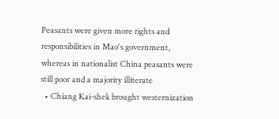Peasants were given more rights and responsibilities in Mao's government, whereas in nationalist China peasants were still poor and a majority illiterate
  • Chiang Kai-shek brought westernization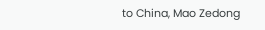to China, Mao Zedong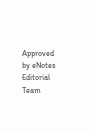Approved by eNotes Editorial Team